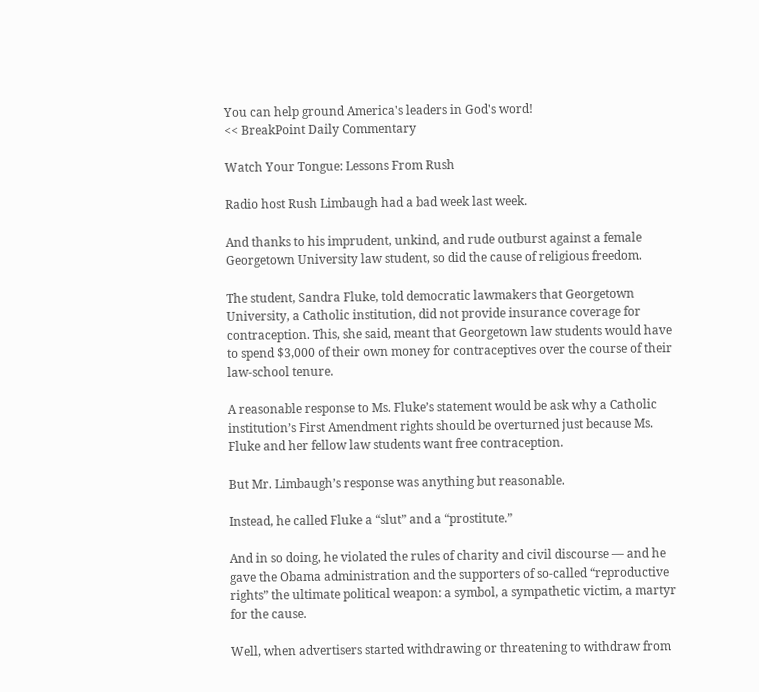You can help ground America's leaders in God's word!
<< BreakPoint Daily Commentary

Watch Your Tongue: Lessons From Rush

Radio host Rush Limbaugh had a bad week last week.

And thanks to his imprudent, unkind, and rude outburst against a female Georgetown University law student, so did the cause of religious freedom.

The student, Sandra Fluke, told democratic lawmakers that Georgetown University, a Catholic institution, did not provide insurance coverage for contraception. This, she said, meant that Georgetown law students would have to spend $3,000 of their own money for contraceptives over the course of their law-school tenure.

A reasonable response to Ms. Fluke’s statement would be ask why a Catholic institution’s First Amendment rights should be overturned just because Ms. Fluke and her fellow law students want free contraception.

But Mr. Limbaugh’s response was anything but reasonable.

Instead, he called Fluke a “slut” and a “prostitute.”

And in so doing, he violated the rules of charity and civil discourse — and he gave the Obama administration and the supporters of so-called “reproductive rights” the ultimate political weapon: a symbol, a sympathetic victim, a martyr for the cause.

Well, when advertisers started withdrawing or threatening to withdraw from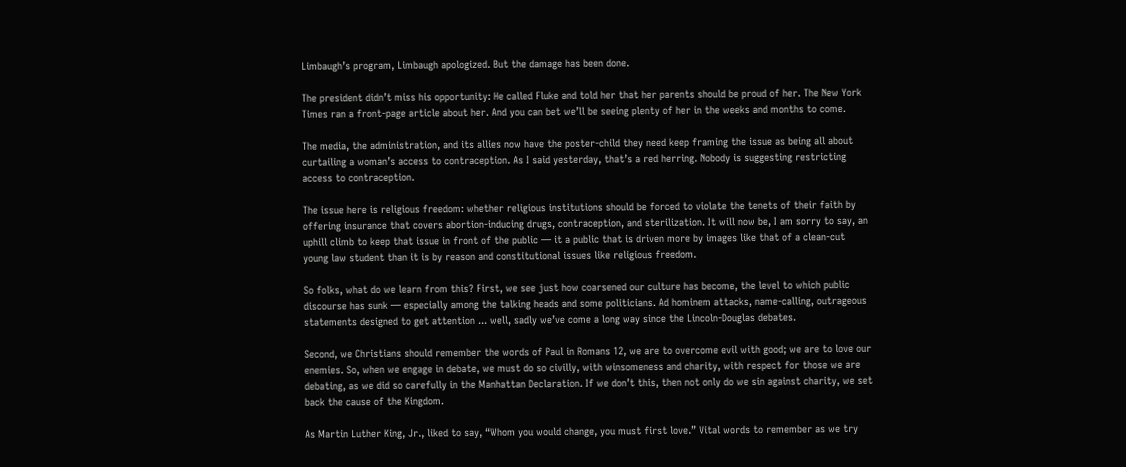Limbaugh’s program, Limbaugh apologized. But the damage has been done.

The president didn’t miss his opportunity: He called Fluke and told her that her parents should be proud of her. The New York Times ran a front-page article about her. And you can bet we’ll be seeing plenty of her in the weeks and months to come.

The media, the administration, and its allies now have the poster-child they need keep framing the issue as being all about curtailing a woman’s access to contraception. As I said yesterday, that’s a red herring. Nobody is suggesting restricting access to contraception.

The issue here is religious freedom: whether religious institutions should be forced to violate the tenets of their faith by offering insurance that covers abortion-inducing drugs, contraception, and sterilization. It will now be, I am sorry to say, an uphill climb to keep that issue in front of the public — it a public that is driven more by images like that of a clean-cut young law student than it is by reason and constitutional issues like religious freedom.

So folks, what do we learn from this? First, we see just how coarsened our culture has become, the level to which public discourse has sunk — especially among the talking heads and some politicians. Ad hominem attacks, name-calling, outrageous statements designed to get attention ... well, sadly we’ve come a long way since the Lincoln-Douglas debates.

Second, we Christians should remember the words of Paul in Romans 12, we are to overcome evil with good; we are to love our enemies. So, when we engage in debate, we must do so civilly, with winsomeness and charity, with respect for those we are debating, as we did so carefully in the Manhattan Declaration. If we don’t this, then not only do we sin against charity, we set back the cause of the Kingdom.

As Martin Luther King, Jr., liked to say, “Whom you would change, you must first love.” Vital words to remember as we try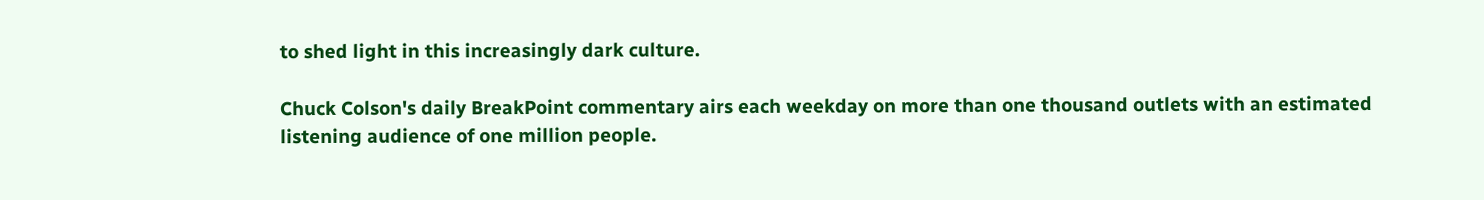to shed light in this increasingly dark culture.

Chuck Colson's daily BreakPoint commentary airs each weekday on more than one thousand outlets with an estimated listening audience of one million people.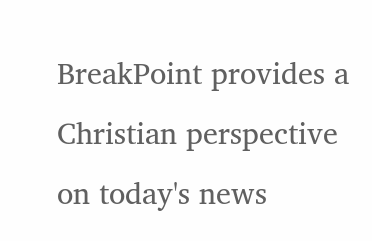BreakPoint provides a Christian perspective on today's news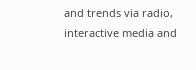and trends via radio, interactive media and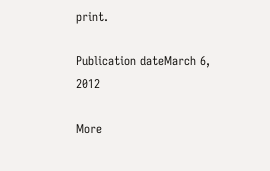print.

Publication dateMarch 6, 2012

More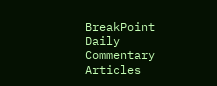BreakPoint Daily Commentary Articles